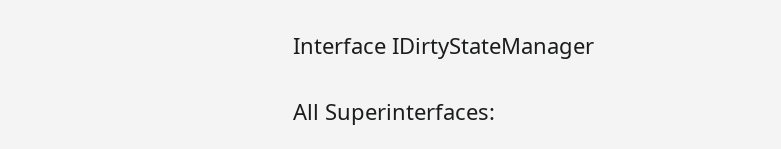Interface IDirtyStateManager

All Superinterfaces: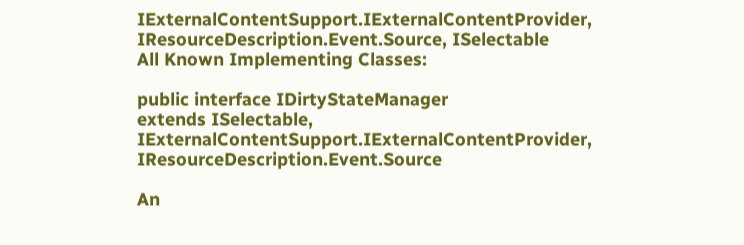IExternalContentSupport.IExternalContentProvider, IResourceDescription.Event.Source, ISelectable
All Known Implementing Classes:

public interface IDirtyStateManager
extends ISelectable, IExternalContentSupport.IExternalContentProvider, IResourceDescription.Event.Source

An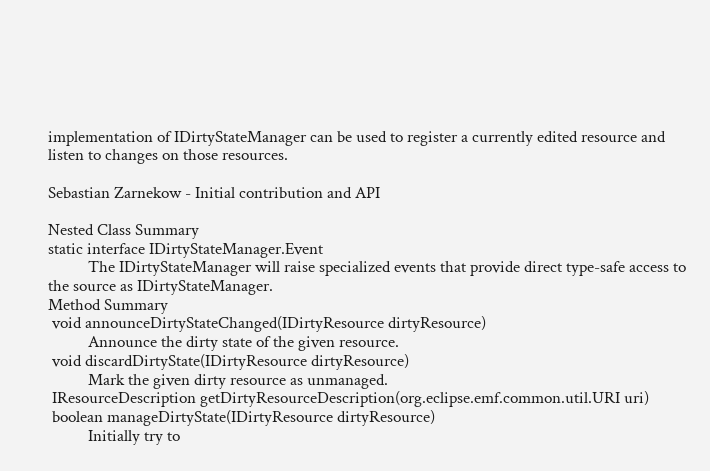implementation of IDirtyStateManager can be used to register a currently edited resource and listen to changes on those resources.

Sebastian Zarnekow - Initial contribution and API

Nested Class Summary
static interface IDirtyStateManager.Event
          The IDirtyStateManager will raise specialized events that provide direct type-safe access to the source as IDirtyStateManager.
Method Summary
 void announceDirtyStateChanged(IDirtyResource dirtyResource)
          Announce the dirty state of the given resource.
 void discardDirtyState(IDirtyResource dirtyResource)
          Mark the given dirty resource as unmanaged.
 IResourceDescription getDirtyResourceDescription(org.eclipse.emf.common.util.URI uri)
 boolean manageDirtyState(IDirtyResource dirtyResource)
          Initially try to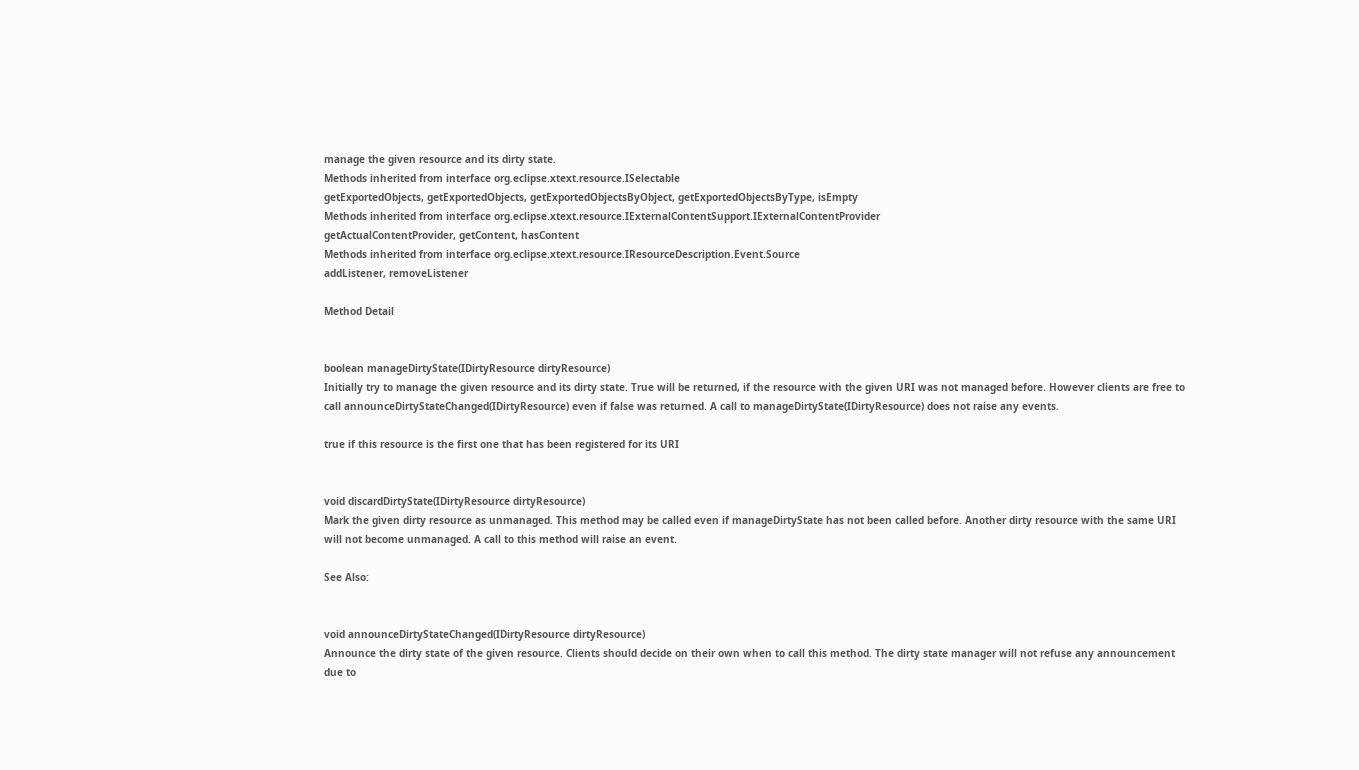manage the given resource and its dirty state.
Methods inherited from interface org.eclipse.xtext.resource.ISelectable
getExportedObjects, getExportedObjects, getExportedObjectsByObject, getExportedObjectsByType, isEmpty
Methods inherited from interface org.eclipse.xtext.resource.IExternalContentSupport.IExternalContentProvider
getActualContentProvider, getContent, hasContent
Methods inherited from interface org.eclipse.xtext.resource.IResourceDescription.Event.Source
addListener, removeListener

Method Detail


boolean manageDirtyState(IDirtyResource dirtyResource)
Initially try to manage the given resource and its dirty state. True will be returned, if the resource with the given URI was not managed before. However clients are free to call announceDirtyStateChanged(IDirtyResource) even if false was returned. A call to manageDirtyState(IDirtyResource) does not raise any events.

true if this resource is the first one that has been registered for its URI


void discardDirtyState(IDirtyResource dirtyResource)
Mark the given dirty resource as unmanaged. This method may be called even if manageDirtyState has not been called before. Another dirty resource with the same URI will not become unmanaged. A call to this method will raise an event.

See Also:


void announceDirtyStateChanged(IDirtyResource dirtyResource)
Announce the dirty state of the given resource. Clients should decide on their own when to call this method. The dirty state manager will not refuse any announcement due to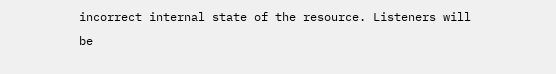incorrect internal state of the resource. Listeners will be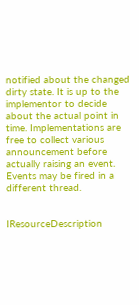notified about the changed dirty state. It is up to the implementor to decide about the actual point in time. Implementations are free to collect various announcement before actually raising an event. Events may be fired in a different thread.


IResourceDescription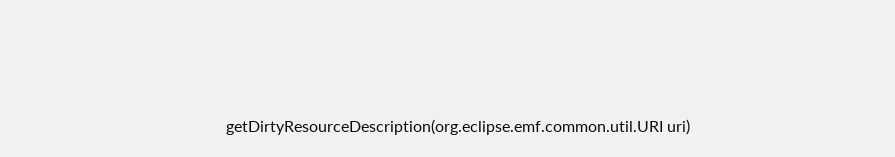getDirtyResourceDescription(org.eclipse.emf.common.util.URI uri)